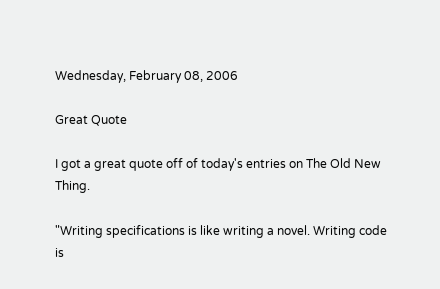Wednesday, February 08, 2006

Great Quote

I got a great quote off of today's entries on The Old New Thing.

"Writing specifications is like writing a novel. Writing code is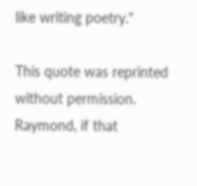like writing poetry."

This quote was reprinted without permission. Raymond, if that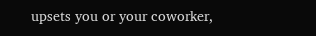upsets you or your coworker,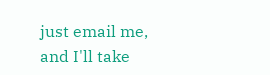just email me, and I'll take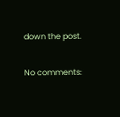down the post.

No comments: